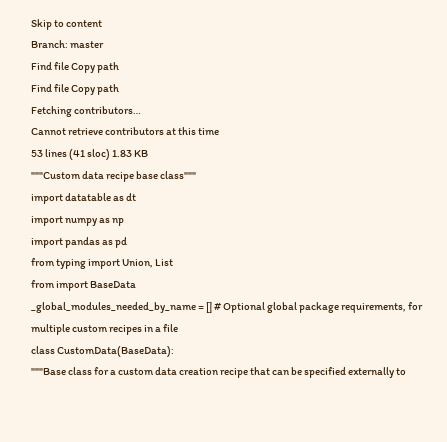Skip to content
Branch: master
Find file Copy path
Find file Copy path
Fetching contributors…
Cannot retrieve contributors at this time
53 lines (41 sloc) 1.83 KB
"""Custom data recipe base class"""
import datatable as dt
import numpy as np
import pandas as pd
from typing import Union, List
from import BaseData
_global_modules_needed_by_name = [] # Optional global package requirements, for multiple custom recipes in a file
class CustomData(BaseData):
"""Base class for a custom data creation recipe that can be specified externally to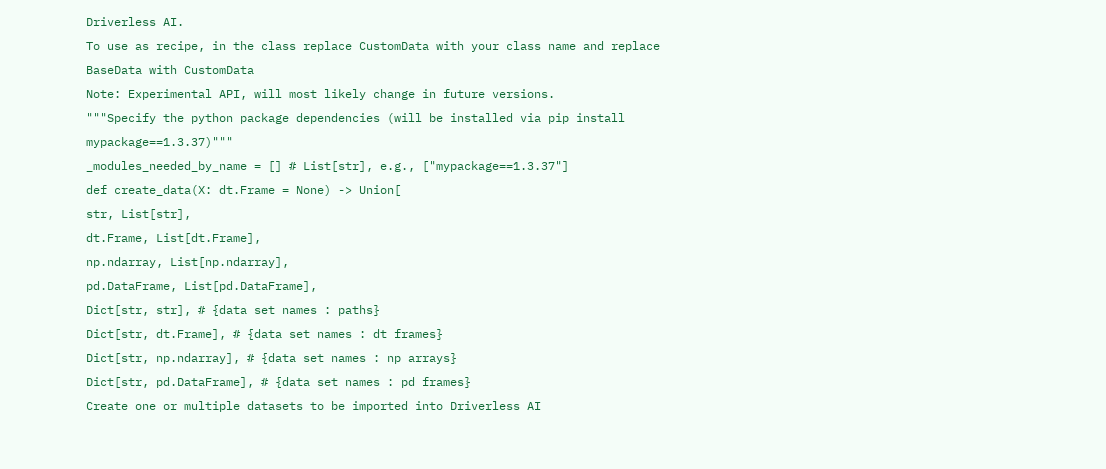Driverless AI.
To use as recipe, in the class replace CustomData with your class name and replace BaseData with CustomData
Note: Experimental API, will most likely change in future versions.
"""Specify the python package dependencies (will be installed via pip install mypackage==1.3.37)"""
_modules_needed_by_name = [] # List[str], e.g., ["mypackage==1.3.37"]
def create_data(X: dt.Frame = None) -> Union[
str, List[str],
dt.Frame, List[dt.Frame],
np.ndarray, List[np.ndarray],
pd.DataFrame, List[pd.DataFrame],
Dict[str, str], # {data set names : paths}
Dict[str, dt.Frame], # {data set names : dt frames}
Dict[str, np.ndarray], # {data set names : np arrays}
Dict[str, pd.DataFrame], # {data set names : pd frames}
Create one or multiple datasets to be imported into Driverless AI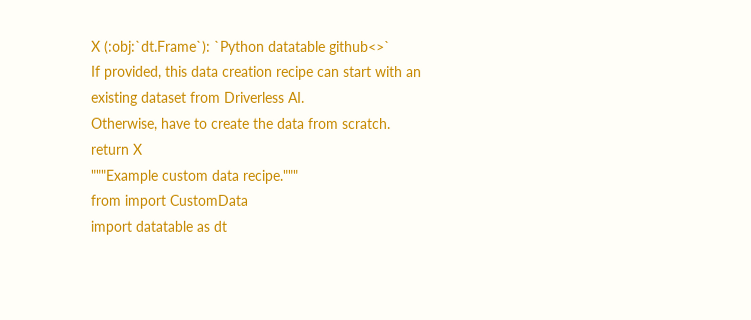X (:obj:`dt.Frame`): `Python datatable github<>`
If provided, this data creation recipe can start with an existing dataset from Driverless AI.
Otherwise, have to create the data from scratch.
return X
"""Example custom data recipe."""
from import CustomData
import datatable as dt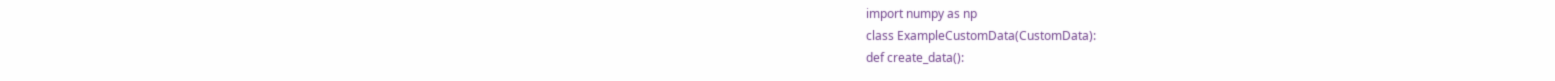import numpy as np
class ExampleCustomData(CustomData):
def create_data():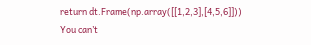return dt.Frame(np.array([[1,2,3],[4,5,6]]))
You can’t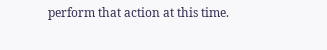perform that action at this time.